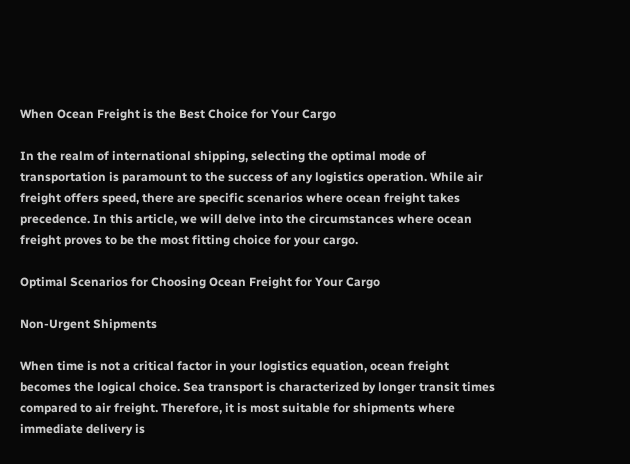When Ocean Freight is the Best Choice for Your Cargo

In the realm of international shipping, selecting the optimal mode of transportation is paramount to the success of any logistics operation. While air freight offers speed, there are specific scenarios where ocean freight takes precedence. In this article, we will delve into the circumstances where ocean freight proves to be the most fitting choice for your cargo.

Optimal Scenarios for Choosing Ocean Freight for Your Cargo

Non-Urgent Shipments

When time is not a critical factor in your logistics equation, ocean freight becomes the logical choice. Sea transport is characterized by longer transit times compared to air freight. Therefore, it is most suitable for shipments where immediate delivery is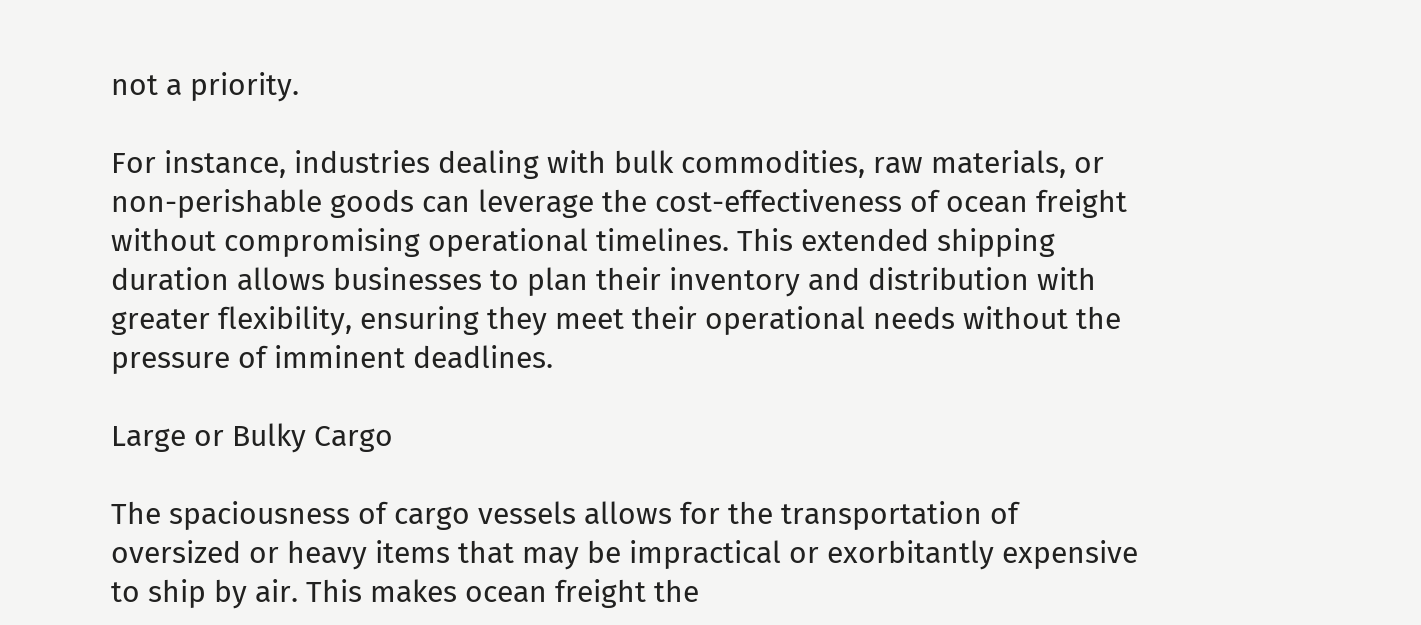not a priority.

For instance, industries dealing with bulk commodities, raw materials, or non-perishable goods can leverage the cost-effectiveness of ocean freight without compromising operational timelines. This extended shipping duration allows businesses to plan their inventory and distribution with greater flexibility, ensuring they meet their operational needs without the pressure of imminent deadlines.

Large or Bulky Cargo

The spaciousness of cargo vessels allows for the transportation of oversized or heavy items that may be impractical or exorbitantly expensive to ship by air. This makes ocean freight the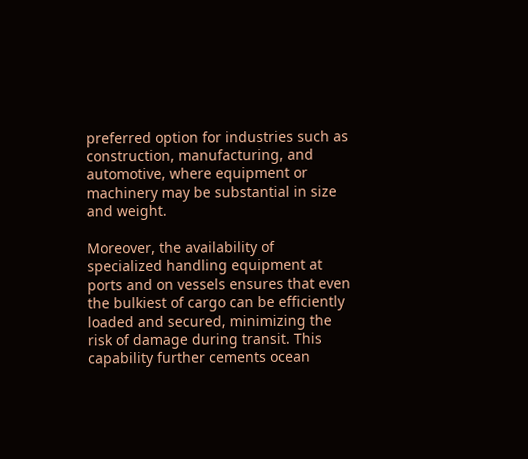preferred option for industries such as construction, manufacturing, and automotive, where equipment or machinery may be substantial in size and weight.

Moreover, the availability of specialized handling equipment at ports and on vessels ensures that even the bulkiest of cargo can be efficiently loaded and secured, minimizing the risk of damage during transit. This capability further cements ocean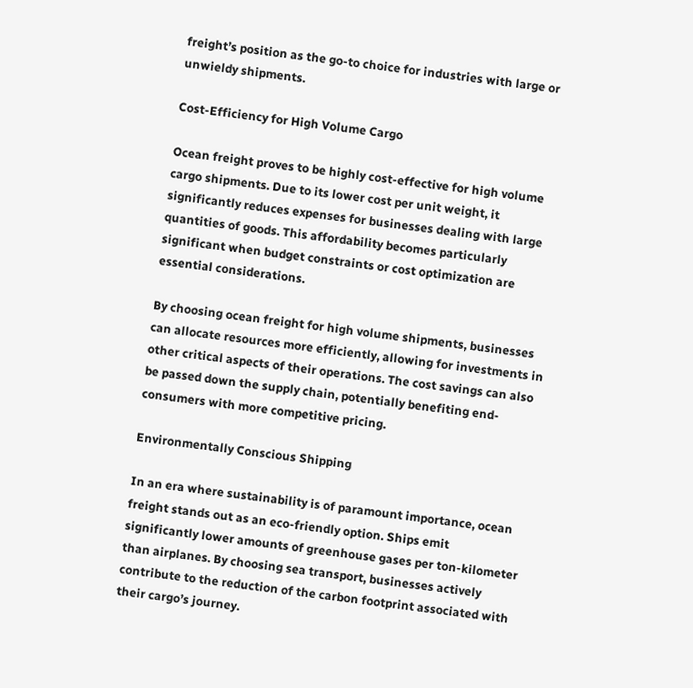freight’s position as the go-to choice for industries with large or unwieldy shipments.

Cost-Efficiency for High Volume Cargo

Ocean freight proves to be highly cost-effective for high volume cargo shipments. Due to its lower cost per unit weight, it significantly reduces expenses for businesses dealing with large quantities of goods. This affordability becomes particularly significant when budget constraints or cost optimization are essential considerations.

By choosing ocean freight for high volume shipments, businesses can allocate resources more efficiently, allowing for investments in other critical aspects of their operations. The cost savings can also be passed down the supply chain, potentially benefiting end-consumers with more competitive pricing.

Environmentally Conscious Shipping

In an era where sustainability is of paramount importance, ocean freight stands out as an eco-friendly option. Ships emit significantly lower amounts of greenhouse gases per ton-kilometer than airplanes. By choosing sea transport, businesses actively contribute to the reduction of the carbon footprint associated with their cargo’s journey.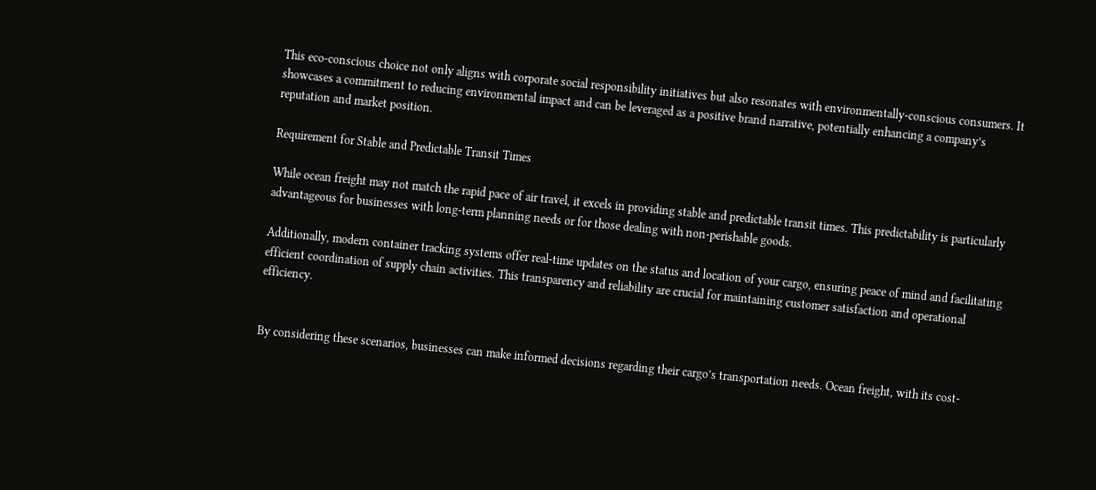This eco-conscious choice not only aligns with corporate social responsibility initiatives but also resonates with environmentally-conscious consumers. It showcases a commitment to reducing environmental impact and can be leveraged as a positive brand narrative, potentially enhancing a company’s reputation and market position.

Requirement for Stable and Predictable Transit Times

While ocean freight may not match the rapid pace of air travel, it excels in providing stable and predictable transit times. This predictability is particularly advantageous for businesses with long-term planning needs or for those dealing with non-perishable goods.

Additionally, modern container tracking systems offer real-time updates on the status and location of your cargo, ensuring peace of mind and facilitating efficient coordination of supply chain activities. This transparency and reliability are crucial for maintaining customer satisfaction and operational efficiency.


By considering these scenarios, businesses can make informed decisions regarding their cargo’s transportation needs. Ocean freight, with its cost-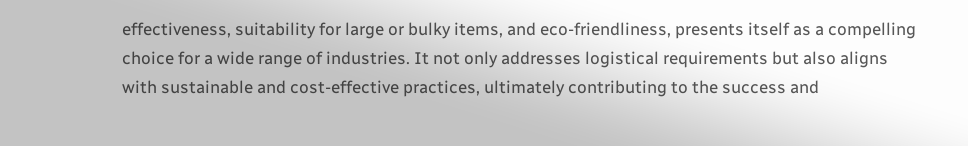effectiveness, suitability for large or bulky items, and eco-friendliness, presents itself as a compelling choice for a wide range of industries. It not only addresses logistical requirements but also aligns with sustainable and cost-effective practices, ultimately contributing to the success and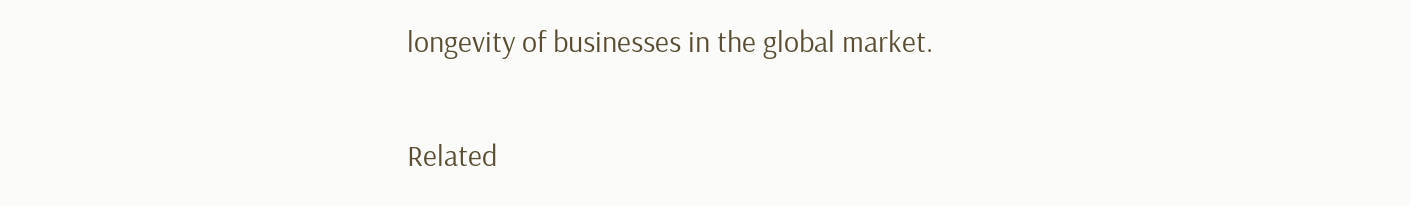longevity of businesses in the global market.

Related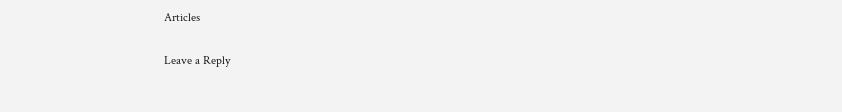Articles

Leave a Reply